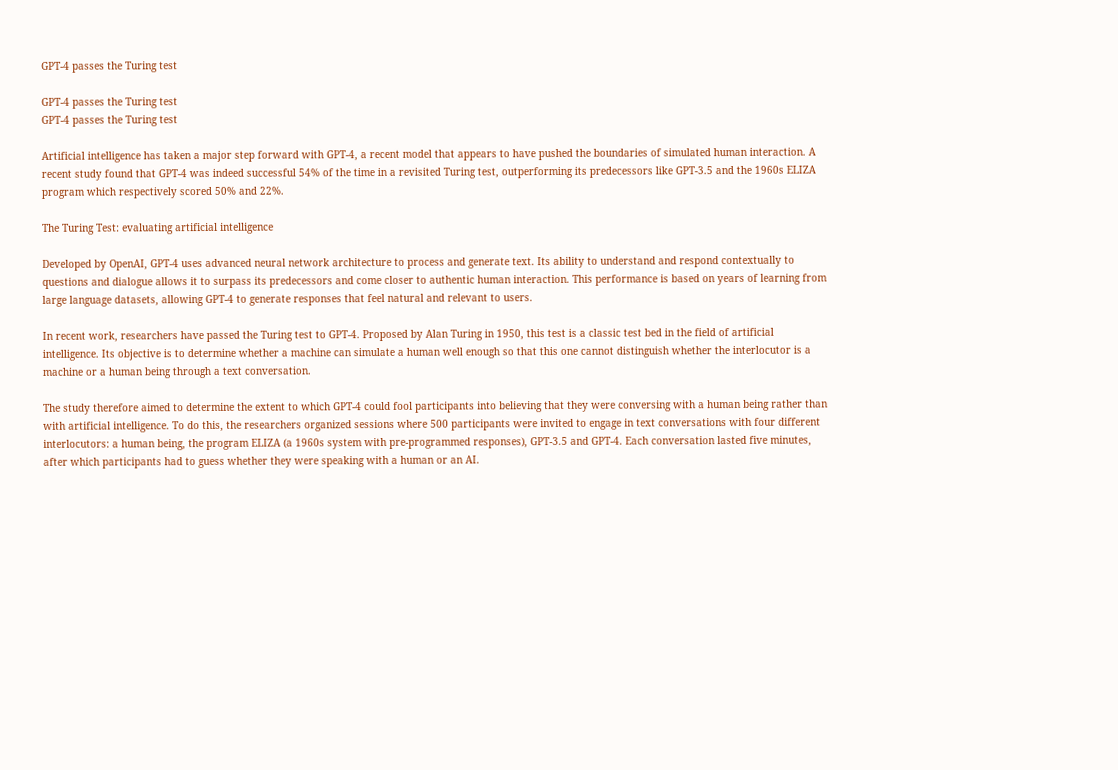GPT-4 passes the Turing test

GPT-4 passes the Turing test
GPT-4 passes the Turing test

Artificial intelligence has taken a major step forward with GPT-4, a recent model that appears to have pushed the boundaries of simulated human interaction. A recent study found that GPT-4 was indeed successful 54% of the time in a revisited Turing test, outperforming its predecessors like GPT-3.5 and the 1960s ELIZA program which respectively scored 50% and 22%.

The Turing Test: evaluating artificial intelligence

Developed by OpenAI, GPT-4 uses advanced neural network architecture to process and generate text. Its ability to understand and respond contextually to questions and dialogue allows it to surpass its predecessors and come closer to authentic human interaction. This performance is based on years of learning from large language datasets, allowing GPT-4 to generate responses that feel natural and relevant to users.

In recent work, researchers have passed the Turing test to GPT-4. Proposed by Alan Turing in 1950, this test is a classic test bed in the field of artificial intelligence. Its objective is to determine whether a machine can simulate a human well enough so that this one cannot distinguish whether the interlocutor is a machine or a human being through a text conversation.

The study therefore aimed to determine the extent to which GPT-4 could fool participants into believing that they were conversing with a human being rather than with artificial intelligence. To do this, the researchers organized sessions where 500 participants were invited to engage in text conversations with four different interlocutors: a human being, the program ELIZA (a 1960s system with pre-programmed responses), GPT-3.5 and GPT-4. Each conversation lasted five minutes, after which participants had to guess whether they were speaking with a human or an AI.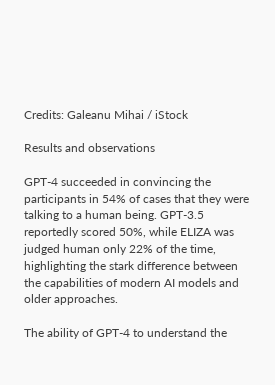Credits: Galeanu Mihai / iStock

Results and observations

GPT-4 succeeded in convincing the participants in 54% of cases that they were talking to a human being. GPT-3.5 reportedly scored 50%, while ELIZA was judged human only 22% of the time, highlighting the stark difference between the capabilities of modern AI models and older approaches.

The ability of GPT-4 to understand the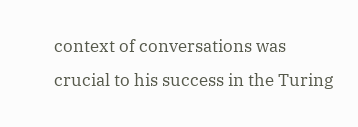context of conversations was crucial to his success in the Turing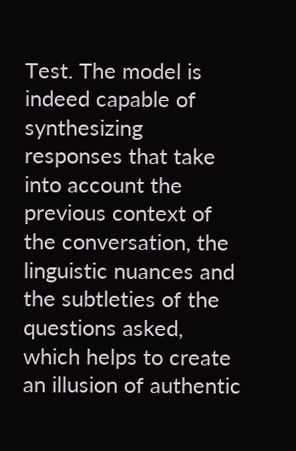Test. The model is indeed capable of synthesizing responses that take into account the previous context of the conversation, the linguistic nuances and the subtleties of the questions asked, which helps to create an illusion of authentic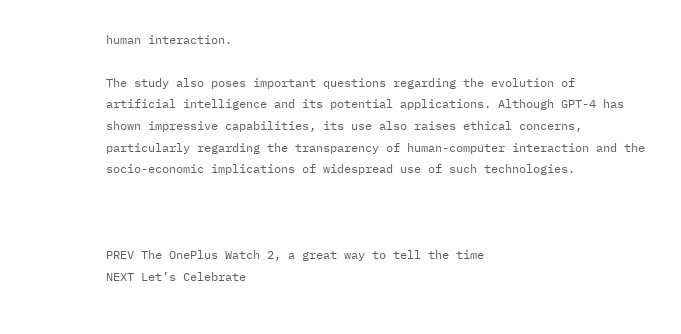human interaction.

The study also poses important questions regarding the evolution of artificial intelligence and its potential applications. Although GPT-4 has shown impressive capabilities, its use also raises ethical concerns, particularly regarding the transparency of human-computer interaction and the socio-economic implications of widespread use of such technologies.



PREV The OnePlus Watch 2, a great way to tell the time
NEXT Let’s Celebrate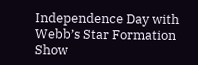Independence Day with Webb’s Star Formation Show